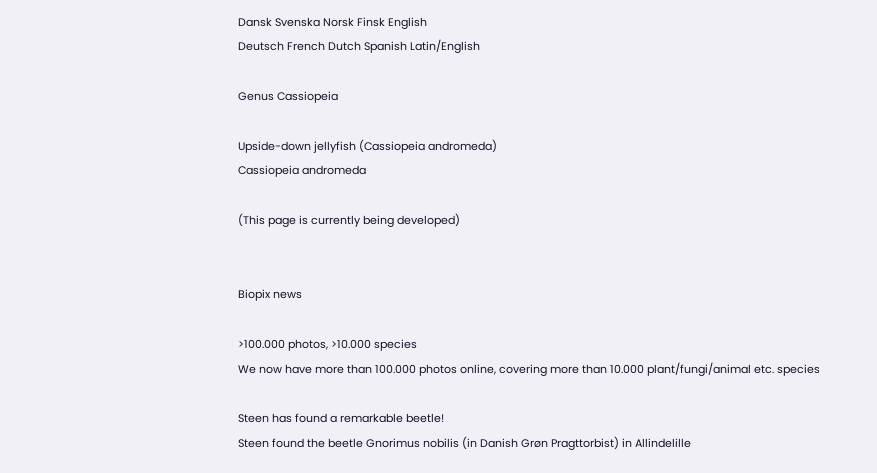Dansk Svenska Norsk Finsk English
Deutsch French Dutch Spanish Latin/English

Genus Cassiopeia

Upside-down jellyfish (Cassiopeia andromeda)
Cassiopeia andromeda

(This page is currently being developed)


Biopix news

>100.000 photos, >10.000 species
We now have more than 100.000 photos online, covering more than 10.000 plant/fungi/animal etc. species

Steen has found a remarkable beetle!
Steen found the beetle Gnorimus nobilis (in Danish Grøn Pragttorbist) in Allindelille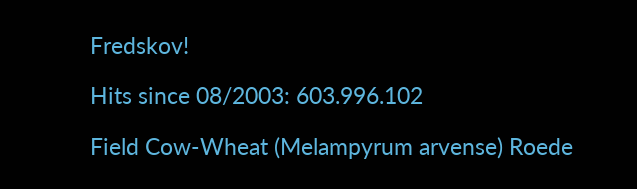Fredskov!

Hits since 08/2003: 603.996.102

Field Cow-Wheat (Melampyrum arvense) Roede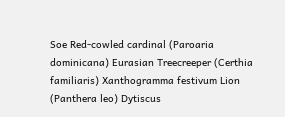Soe Red-cowled cardinal (Paroaria dominicana) Eurasian Treecreeper (Certhia familiaris) Xanthogramma festivum Lion (Panthera leo) Dytiscus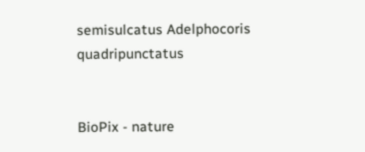semisulcatus Adelphocoris quadripunctatus


BioPix - nature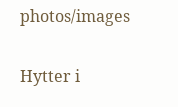photos/images

Hytter i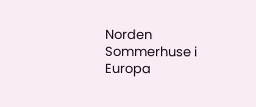Norden Sommerhuse i Europa